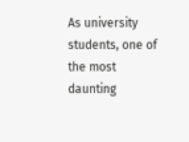As university students, one of the most daunting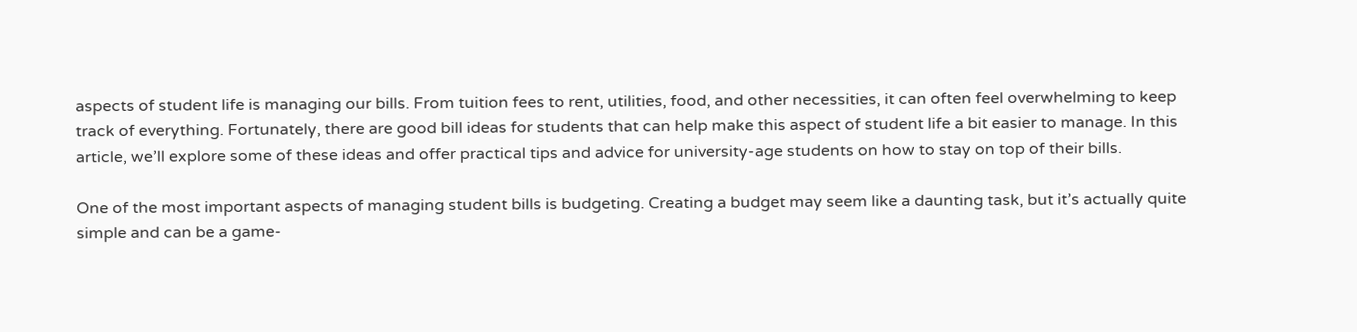aspects of student life is managing our bills. From tuition fees to rent, utilities, food, and other necessities, it can often feel overwhelming to keep track of everything. Fortunately, there are good bill ideas for students that can help make this aspect of student life a bit easier to manage. In this article, we’ll explore some of these ideas and offer practical tips and advice for university-age students on how to stay on top of their bills.

One of the most important aspects of managing student bills is budgeting. Creating a budget may seem like a daunting task, but it’s actually quite simple and can be a game-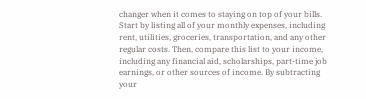changer when it comes to staying on top of your bills. Start by listing all of your monthly expenses, including rent, utilities, groceries, transportation, and any other regular costs. Then, compare this list to your income, including any financial aid, scholarships, part-time job earnings, or other sources of income. By subtracting your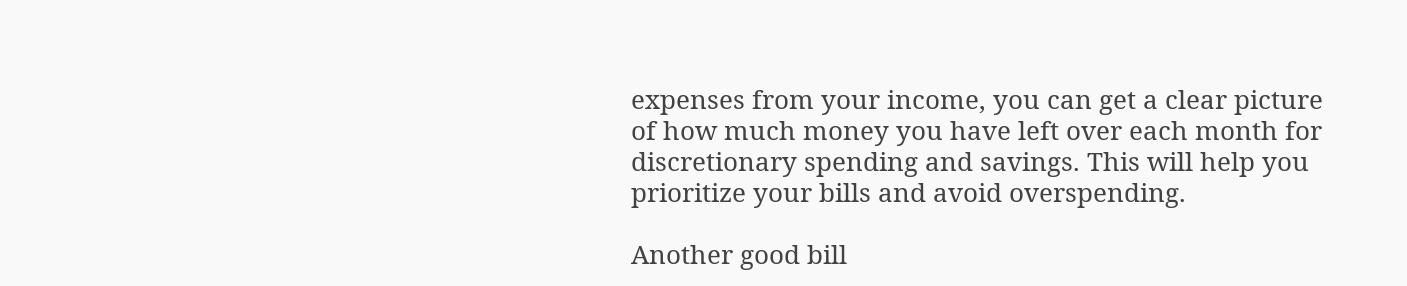expenses from your income, you can get a clear picture of how much money you have left over each month for discretionary spending and savings. This will help you prioritize your bills and avoid overspending.

Another good bill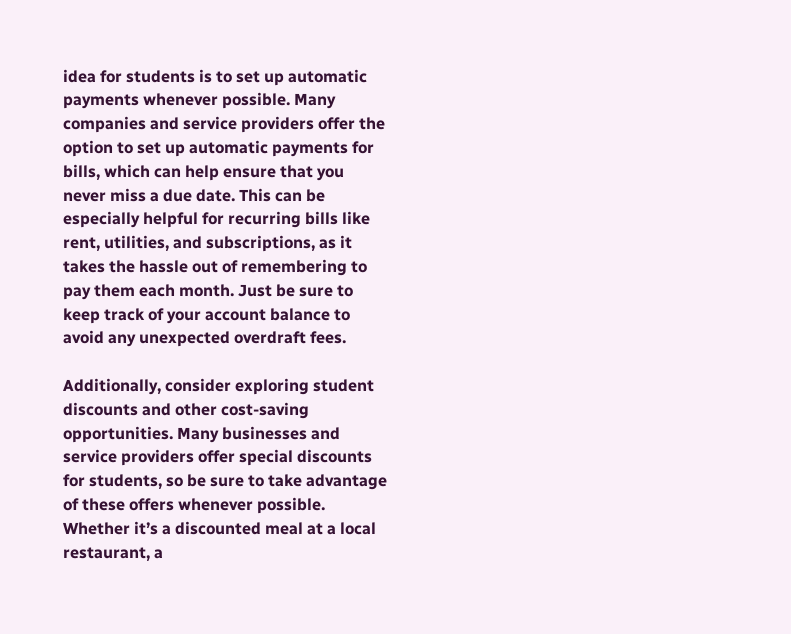idea for students is to set up automatic payments whenever possible. Many companies and service providers offer the option to set up automatic payments for bills, which can help ensure that you never miss a due date. This can be especially helpful for recurring bills like rent, utilities, and subscriptions, as it takes the hassle out of remembering to pay them each month. Just be sure to keep track of your account balance to avoid any unexpected overdraft fees.

Additionally, consider exploring student discounts and other cost-saving opportunities. Many businesses and service providers offer special discounts for students, so be sure to take advantage of these offers whenever possible. Whether it’s a discounted meal at a local restaurant, a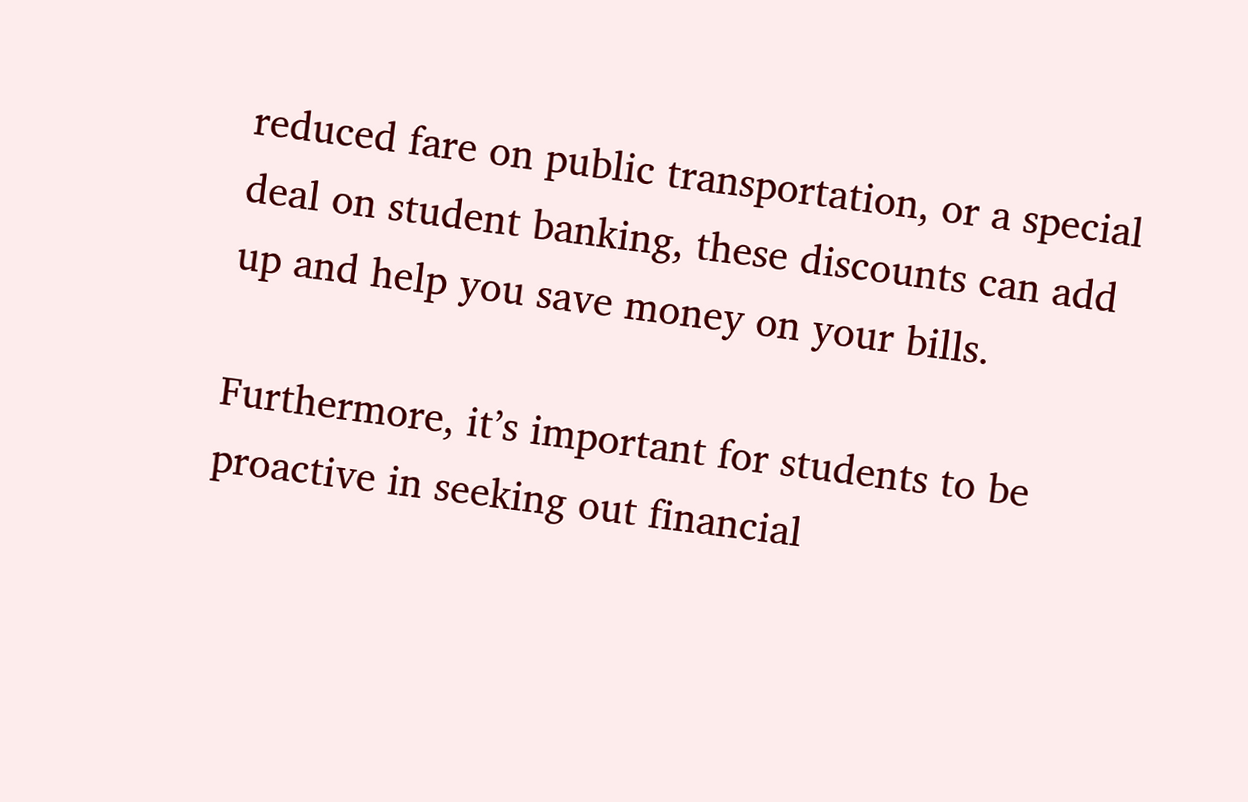reduced fare on public transportation, or a special deal on student banking, these discounts can add up and help you save money on your bills.

Furthermore, it’s important for students to be proactive in seeking out financial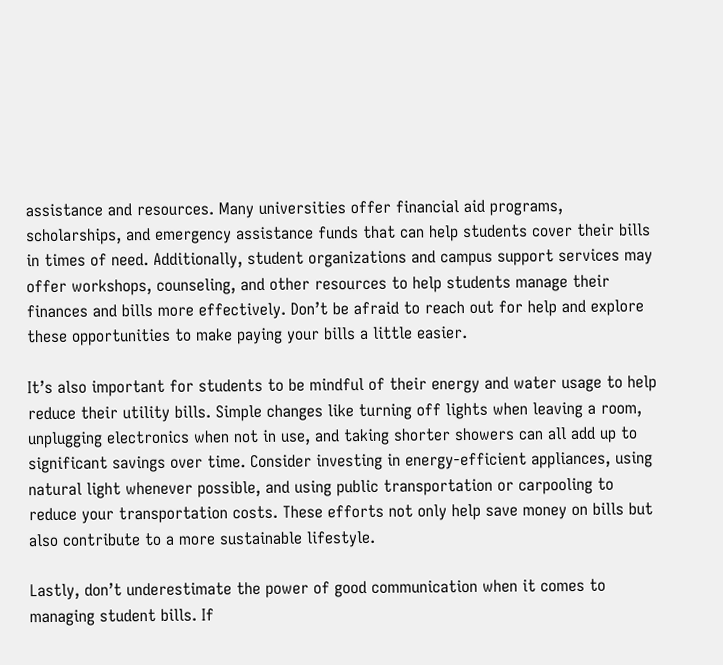assistance and resources. Many universities offer financial aid programs, scholarships, and emergency assistance funds that can help students cover their bills in times of need. Additionally, student organizations and campus support services may offer workshops, counseling, and other resources to help students manage their finances and bills more effectively. Don’t be afraid to reach out for help and explore these opportunities to make paying your bills a little easier.

It’s also important for students to be mindful of their energy and water usage to help reduce their utility bills. Simple changes like turning off lights when leaving a room, unplugging electronics when not in use, and taking shorter showers can all add up to significant savings over time. Consider investing in energy-efficient appliances, using natural light whenever possible, and using public transportation or carpooling to reduce your transportation costs. These efforts not only help save money on bills but also contribute to a more sustainable lifestyle.

Lastly, don’t underestimate the power of good communication when it comes to managing student bills. If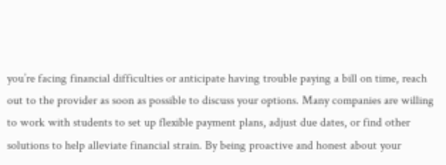you’re facing financial difficulties or anticipate having trouble paying a bill on time, reach out to the provider as soon as possible to discuss your options. Many companies are willing to work with students to set up flexible payment plans, adjust due dates, or find other solutions to help alleviate financial strain. By being proactive and honest about your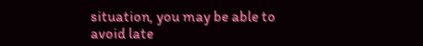situation, you may be able to avoid late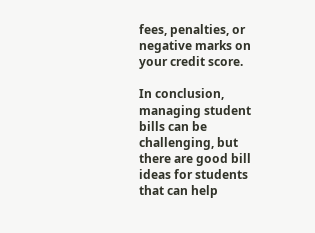fees, penalties, or negative marks on your credit score.

In conclusion, managing student bills can be challenging, but there are good bill ideas for students that can help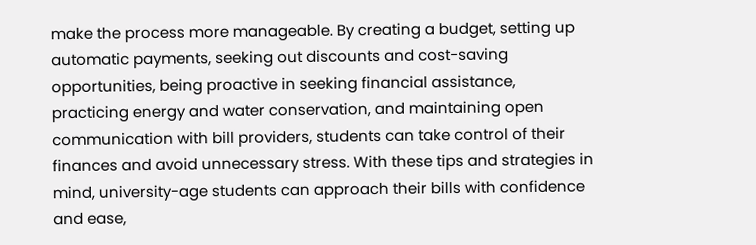make the process more manageable. By creating a budget, setting up automatic payments, seeking out discounts and cost-saving opportunities, being proactive in seeking financial assistance, practicing energy and water conservation, and maintaining open communication with bill providers, students can take control of their finances and avoid unnecessary stress. With these tips and strategies in mind, university-age students can approach their bills with confidence and ease,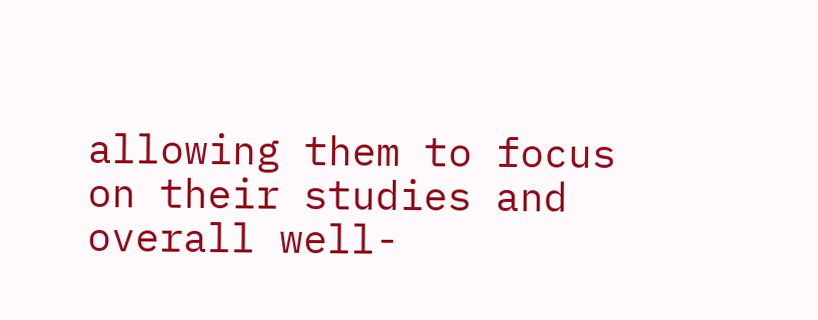allowing them to focus on their studies and overall well-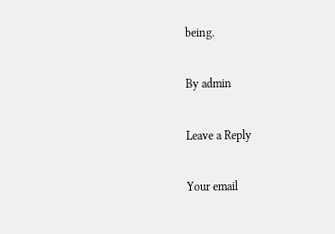being.

By admin

Leave a Reply

Your email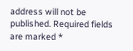address will not be published. Required fields are marked *